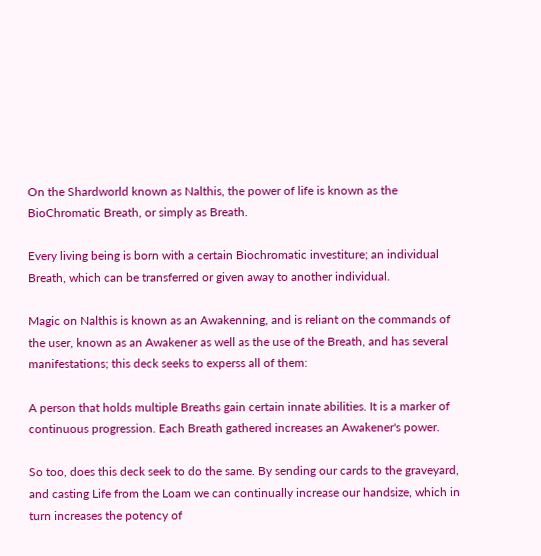On the Shardworld known as Nalthis, the power of life is known as the BioChromatic Breath, or simply as Breath.

Every living being is born with a certain Biochromatic investiture; an individual Breath, which can be transferred or given away to another individual.

Magic on Nalthis is known as an Awakenning, and is reliant on the commands of the user, known as an Awakener as well as the use of the Breath, and has several manifestations; this deck seeks to experss all of them:

A person that holds multiple Breaths gain certain innate abilities. It is a marker of continuous progression. Each Breath gathered increases an Awakener's power.

So too, does this deck seek to do the same. By sending our cards to the graveyard, and casting Life from the Loam we can continually increase our handsize, which in turn increases the potency of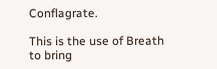Conflagrate.

This is the use of Breath to bring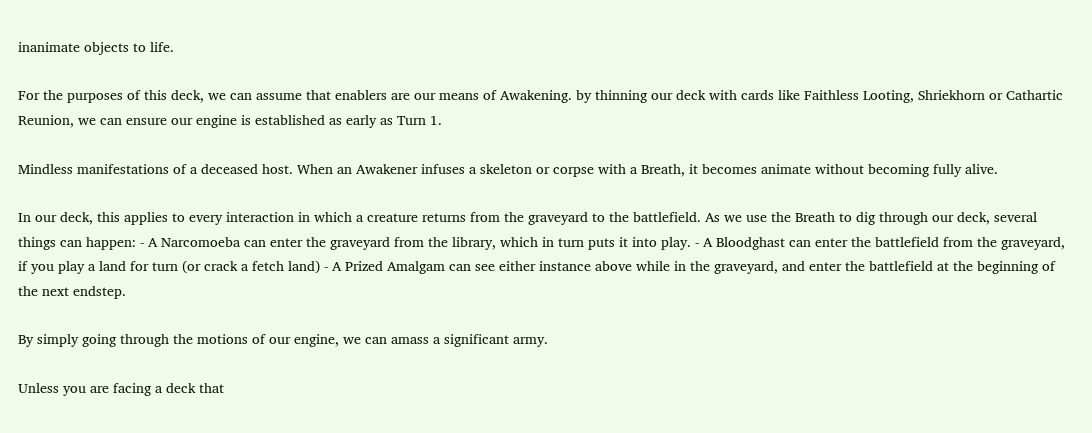inanimate objects to life.

For the purposes of this deck, we can assume that enablers are our means of Awakening. by thinning our deck with cards like Faithless Looting, Shriekhorn or Cathartic Reunion, we can ensure our engine is established as early as Turn 1.

Mindless manifestations of a deceased host. When an Awakener infuses a skeleton or corpse with a Breath, it becomes animate without becoming fully alive.

In our deck, this applies to every interaction in which a creature returns from the graveyard to the battlefield. As we use the Breath to dig through our deck, several things can happen: - A Narcomoeba can enter the graveyard from the library, which in turn puts it into play. - A Bloodghast can enter the battlefield from the graveyard, if you play a land for turn (or crack a fetch land) - A Prized Amalgam can see either instance above while in the graveyard, and enter the battlefield at the beginning of the next endstep.

By simply going through the motions of our engine, we can amass a significant army.

Unless you are facing a deck that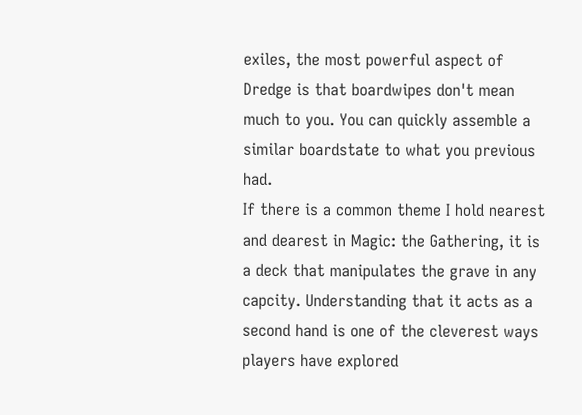exiles, the most powerful aspect of Dredge is that boardwipes don't mean much to you. You can quickly assemble a similar boardstate to what you previous had.
If there is a common theme I hold nearest and dearest in Magic: the Gathering, it is a deck that manipulates the grave in any capcity. Understanding that it acts as a second hand is one of the cleverest ways players have explored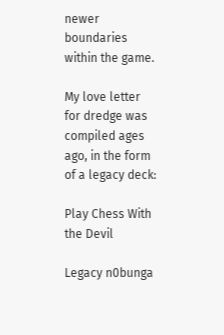newer boundaries within the game.

My love letter for dredge was compiled ages ago, in the form of a legacy deck:

Play Chess With the Devil

Legacy n0bunga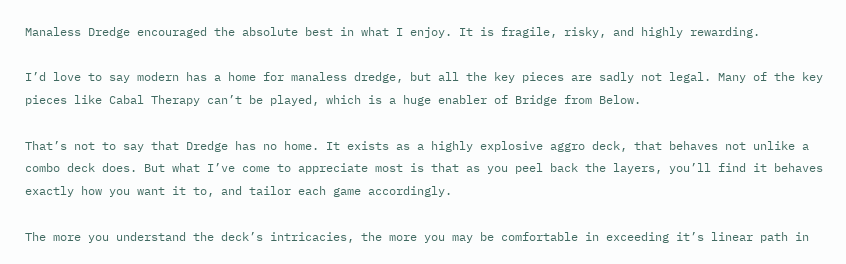Manaless Dredge encouraged the absolute best in what I enjoy. It is fragile, risky, and highly rewarding.

I’d love to say modern has a home for manaless dredge, but all the key pieces are sadly not legal. Many of the key pieces like Cabal Therapy can’t be played, which is a huge enabler of Bridge from Below.

That’s not to say that Dredge has no home. It exists as a highly explosive aggro deck, that behaves not unlike a combo deck does. But what I’ve come to appreciate most is that as you peel back the layers, you’ll find it behaves exactly how you want it to, and tailor each game accordingly.

The more you understand the deck’s intricacies, the more you may be comfortable in exceeding it’s linear path in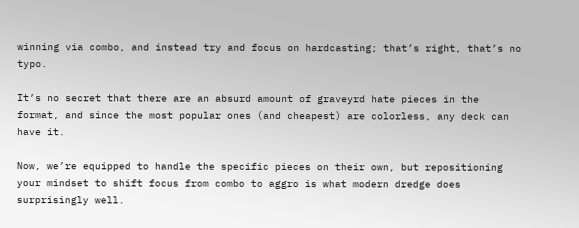winning via combo, and instead try and focus on hardcasting; that’s right, that’s no typo.

It’s no secret that there are an absurd amount of graveyrd hate pieces in the format, and since the most popular ones (and cheapest) are colorless, any deck can have it.

Now, we’re equipped to handle the specific pieces on their own, but repositioning your mindset to shift focus from combo to aggro is what modern dredge does surprisingly well.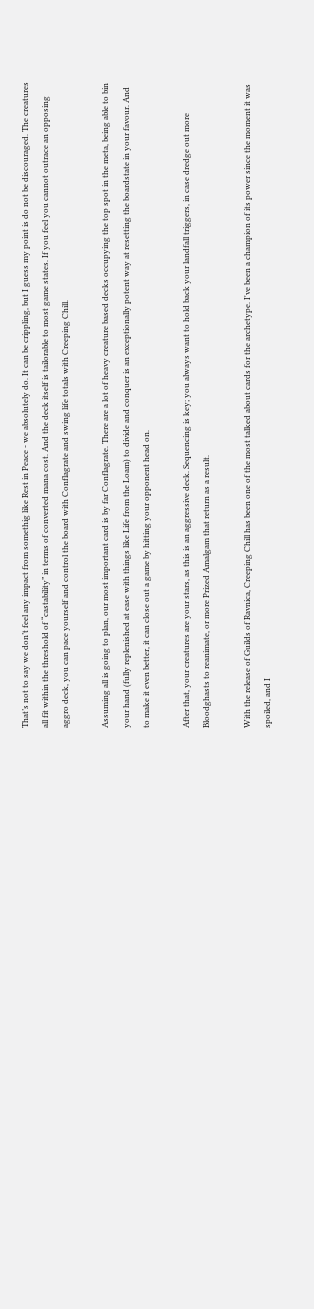That’s not to say we don’t feel any impact from somethig like Rest in Peace - we absolutely do. It can be crippling, but I guess my point is do not be discouraged. The creatures all fit within the threshold of “castability” in terms of converted mana cost. And the deck itself is tailorable to most game states. If you feel you cannot outrace an opposing aggro deck, you can pace yourself and control the board with Conflagrate and swing life totals with Creeping Chill.

Assuming all is going to plan, our most important card is by far Conflagrate. There are a lot of heavy creature based decks occupying the top spot in the meta, being able to bin your hand (fully replenished at ease with things like Life from the Loam) to divide and conquer is an exceptionally potent way at resetting the boardstate in your favour. And to make it even better, it can close out a game by hitting your opponent head on.

After that, your creatures are your stars, as this is an aggressive deck. Sequencing is key; you always want to hold back your landfall triggers, in case dredge out more Bloodghasts to reanimate, or more Prized Amalgam that return as a result.

With the release of Guilds of Ravnica, Creeping Chill has been one of the most talked about cards for the archetype. I've been a champion of its power since the moment it was spoiled, and I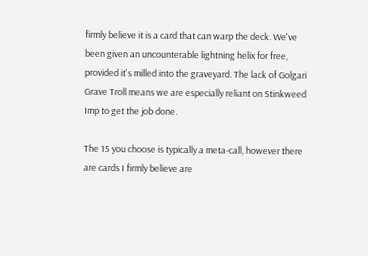firmly believe it is a card that can warp the deck. We've been given an uncounterable lightning helix for free, provided it's milled into the graveyard. The lack of Golgari Grave Troll means we are especially reliant on Stinkweed Imp to get the job done.

The 15 you choose is typically a meta-call, however there are cards I firmly believe are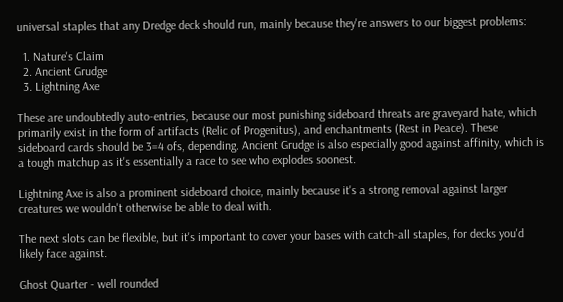universal staples that any Dredge deck should run, mainly because they're answers to our biggest problems:

  1. Nature's Claim
  2. Ancient Grudge
  3. Lightning Axe

These are undoubtedly auto-entries, because our most punishing sideboard threats are graveyard hate, which primarily exist in the form of artifacts (Relic of Progenitus), and enchantments (Rest in Peace). These sideboard cards should be 3=4 ofs, depending. Ancient Grudge is also especially good against affinity, which is a tough matchup as it's essentially a race to see who explodes soonest.

Lightning Axe is also a prominent sideboard choice, mainly because it's a strong removal against larger creatures we wouldn't otherwise be able to deal with.

The next slots can be flexible, but it's important to cover your bases with catch-all staples, for decks you'd likely face against.

Ghost Quarter - well rounded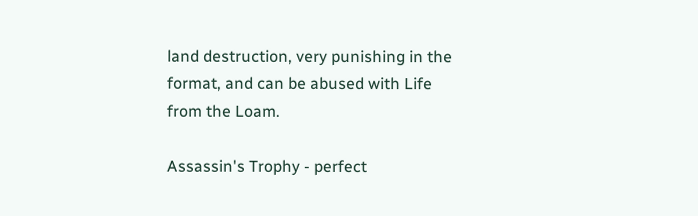land destruction, very punishing in the format, and can be abused with Life from the Loam.

Assassin's Trophy - perfect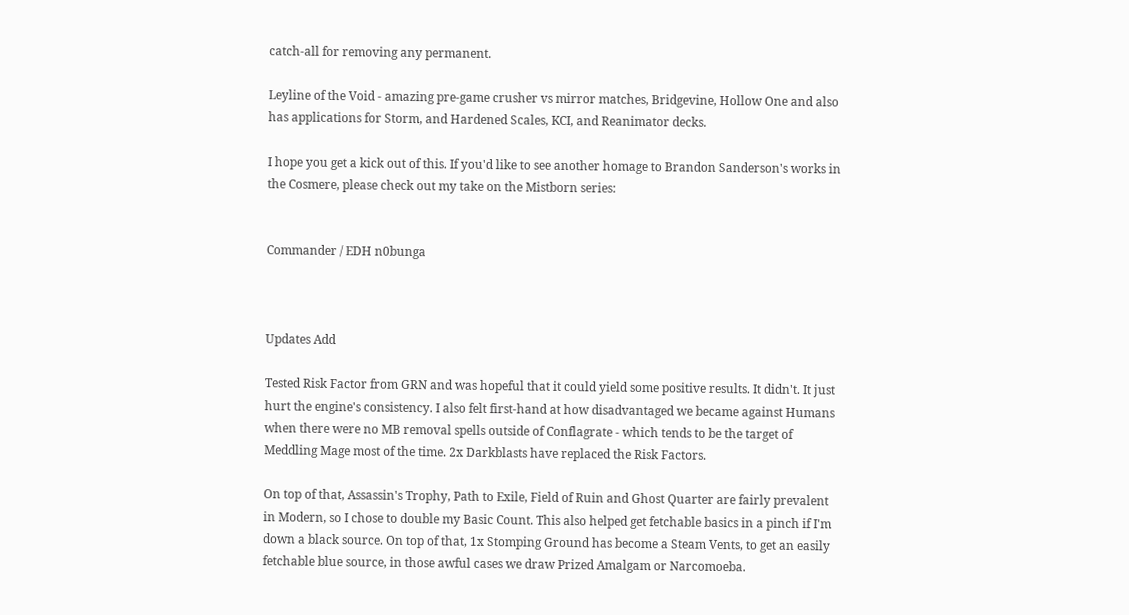catch-all for removing any permanent.

Leyline of the Void - amazing pre-game crusher vs mirror matches, Bridgevine, Hollow One and also has applications for Storm, and Hardened Scales, KCI, and Reanimator decks.

I hope you get a kick out of this. If you'd like to see another homage to Brandon Sanderson's works in the Cosmere, please check out my take on the Mistborn series:


Commander / EDH n0bunga



Updates Add

Tested Risk Factor from GRN and was hopeful that it could yield some positive results. It didn't. It just hurt the engine's consistency. I also felt first-hand at how disadvantaged we became against Humans when there were no MB removal spells outside of Conflagrate - which tends to be the target of Meddling Mage most of the time. 2x Darkblasts have replaced the Risk Factors.

On top of that, Assassin's Trophy, Path to Exile, Field of Ruin and Ghost Quarter are fairly prevalent in Modern, so I chose to double my Basic Count. This also helped get fetchable basics in a pinch if I'm down a black source. On top of that, 1x Stomping Ground has become a Steam Vents, to get an easily fetchable blue source, in those awful cases we draw Prized Amalgam or Narcomoeba.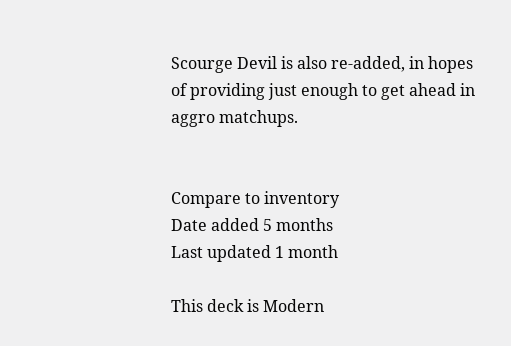Scourge Devil is also re-added, in hopes of providing just enough to get ahead in aggro matchups.


Compare to inventory
Date added 5 months
Last updated 1 month

This deck is Modern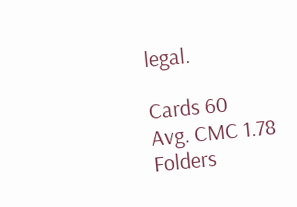legal.

Cards 60
Avg. CMC 1.78
Folders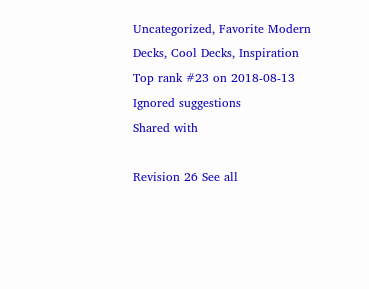Uncategorized, Favorite Modern Decks, Cool Decks, Inspiration
Top rank #23 on 2018-08-13
Ignored suggestions
Shared with

Revision 26 See all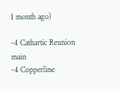1 month ago)

-4 Cathartic Reunion main
-4 Copperline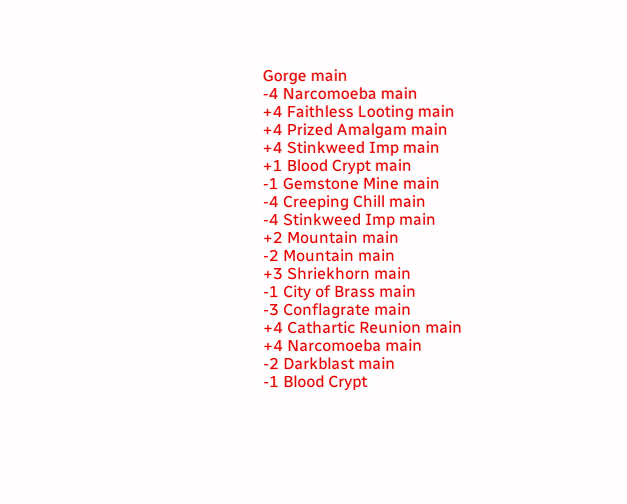Gorge main
-4 Narcomoeba main
+4 Faithless Looting main
+4 Prized Amalgam main
+4 Stinkweed Imp main
+1 Blood Crypt main
-1 Gemstone Mine main
-4 Creeping Chill main
-4 Stinkweed Imp main
+2 Mountain main
-2 Mountain main
+3 Shriekhorn main
-1 City of Brass main
-3 Conflagrate main
+4 Cathartic Reunion main
+4 Narcomoeba main
-2 Darkblast main
-1 Blood Crypt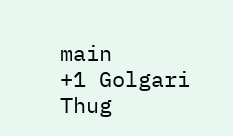main
+1 Golgari Thug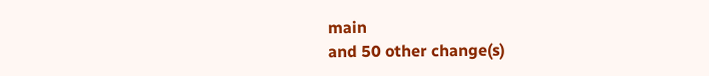main
and 50 other change(s)